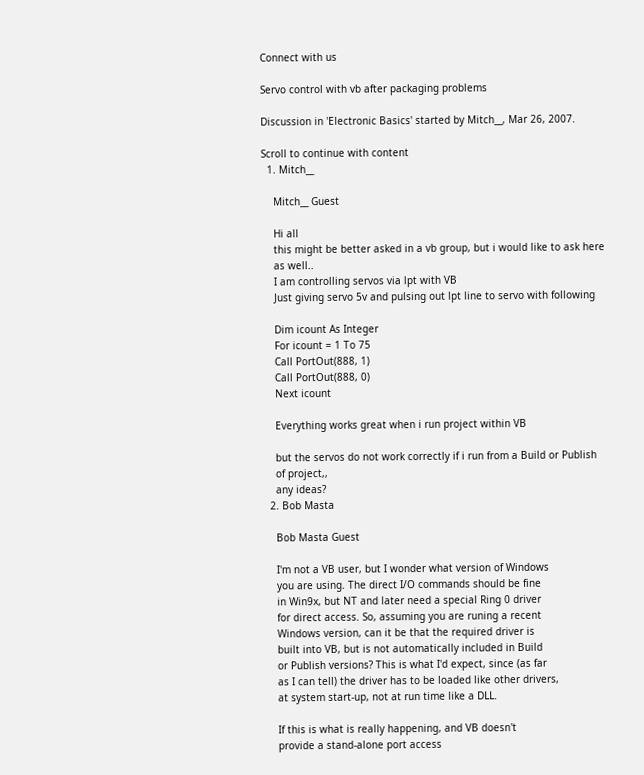Connect with us

Servo control with vb after packaging problems

Discussion in 'Electronic Basics' started by Mitch__, Mar 26, 2007.

Scroll to continue with content
  1. Mitch__

    Mitch__ Guest

    Hi all
    this might be better asked in a vb group, but i would like to ask here
    as well..
    I am controlling servos via lpt with VB
    Just giving servo 5v and pulsing out lpt line to servo with following

    Dim icount As Integer
    For icount = 1 To 75
    Call PortOut(888, 1)
    Call PortOut(888, 0)
    Next icount

    Everything works great when i run project within VB

    but the servos do not work correctly if i run from a Build or Publish
    of project,,
    any ideas?
  2. Bob Masta

    Bob Masta Guest

    I'm not a VB user, but I wonder what version of Windows
    you are using. The direct I/O commands should be fine
    in Win9x, but NT and later need a special Ring 0 driver
    for direct access. So, assuming you are runing a recent
    Windows version, can it be that the required driver is
    built into VB, but is not automatically included in Build
    or Publish versions? This is what I'd expect, since (as far
    as I can tell) the driver has to be loaded like other drivers,
    at system start-up, not at run time like a DLL.

    If this is what is really happening, and VB doesn't
    provide a stand-alone port access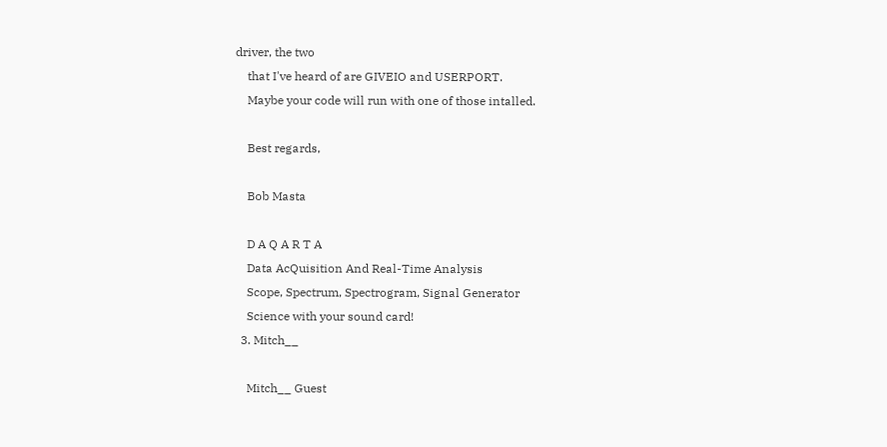driver, the two
    that I've heard of are GIVEIO and USERPORT.
    Maybe your code will run with one of those intalled.

    Best regards,

    Bob Masta

    D A Q A R T A
    Data AcQuisition And Real-Time Analysis
    Scope, Spectrum, Spectrogram, Signal Generator
    Science with your sound card!
  3. Mitch__

    Mitch__ Guest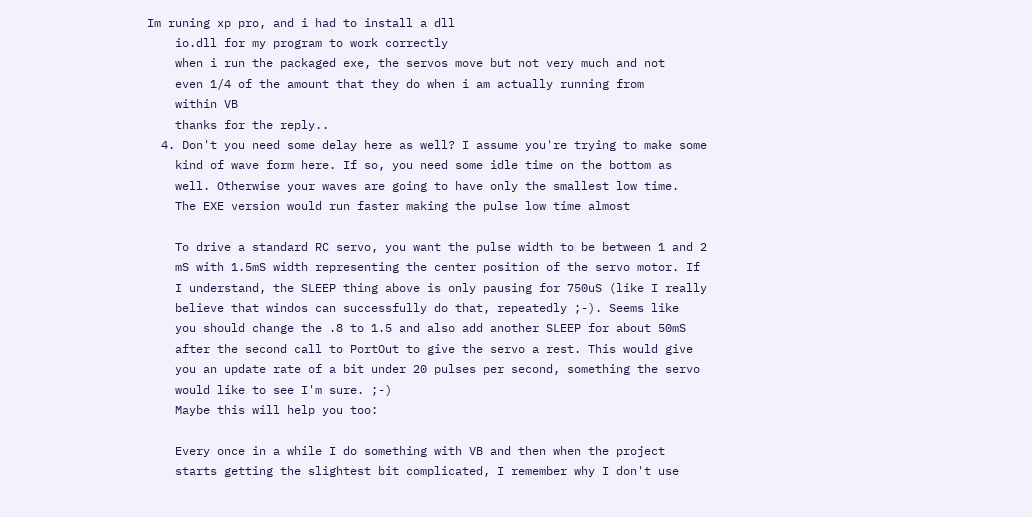Im runing xp pro, and i had to install a dll
    io.dll for my program to work correctly
    when i run the packaged exe, the servos move but not very much and not
    even 1/4 of the amount that they do when i am actually running from
    within VB
    thanks for the reply..
  4. Don't you need some delay here as well? I assume you're trying to make some
    kind of wave form here. If so, you need some idle time on the bottom as
    well. Otherwise your waves are going to have only the smallest low time.
    The EXE version would run faster making the pulse low time almost

    To drive a standard RC servo, you want the pulse width to be between 1 and 2
    mS with 1.5mS width representing the center position of the servo motor. If
    I understand, the SLEEP thing above is only pausing for 750uS (like I really
    believe that windos can successfully do that, repeatedly ;-). Seems like
    you should change the .8 to 1.5 and also add another SLEEP for about 50mS
    after the second call to PortOut to give the servo a rest. This would give
    you an update rate of a bit under 20 pulses per second, something the servo
    would like to see I'm sure. ;-)
    Maybe this will help you too:

    Every once in a while I do something with VB and then when the project
    starts getting the slightest bit complicated, I remember why I don't use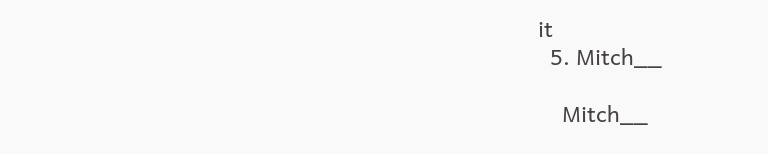it
  5. Mitch__

    Mitch__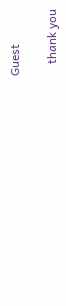Guest

    thank you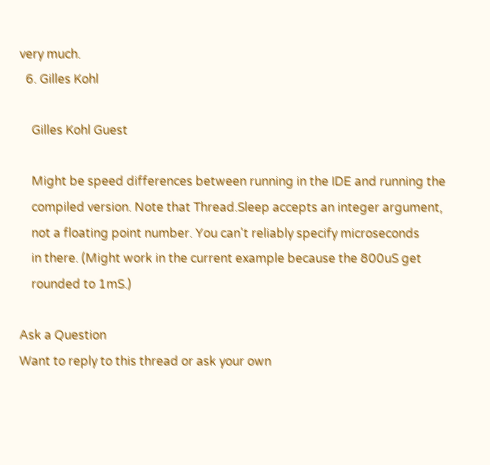very much.
  6. Gilles Kohl

    Gilles Kohl Guest

    Might be speed differences between running in the IDE and running the
    compiled version. Note that Thread.Sleep accepts an integer argument,
    not a floating point number. You can't reliably specify microseconds
    in there. (Might work in the current example because the 800uS get
    rounded to 1mS.)

Ask a Question
Want to reply to this thread or ask your own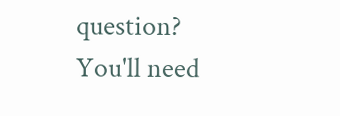question?
You'll need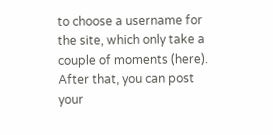to choose a username for the site, which only take a couple of moments (here). After that, you can post your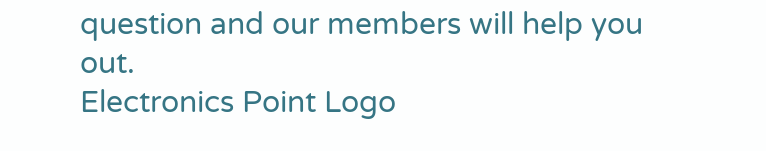question and our members will help you out.
Electronics Point Logo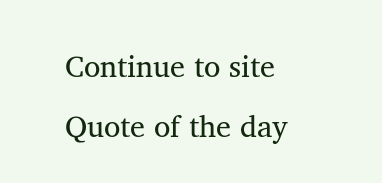Continue to site
Quote of the day